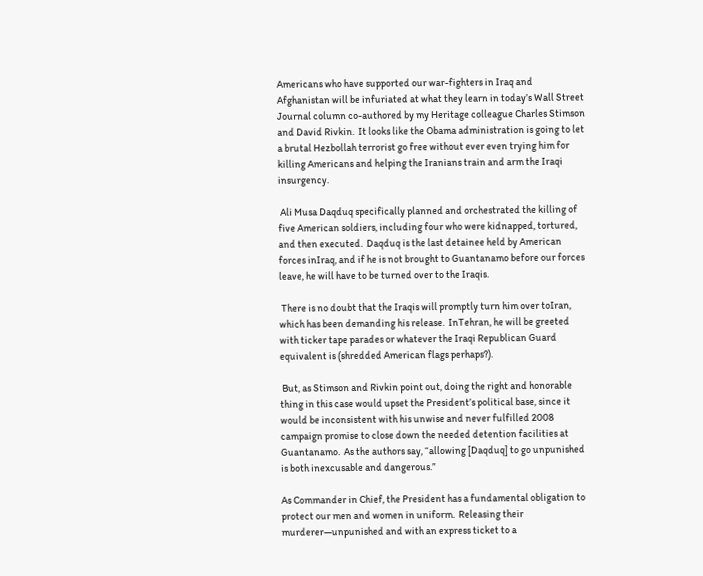Americans who have supported our war-fighters in Iraq and Afghanistan will be infuriated at what they learn in today’s Wall Street Journal column co-authored by my Heritage colleague Charles Stimson and David Rivkin.  It looks like the Obama administration is going to let a brutal Hezbollah terrorist go free without ever even trying him for killing Americans and helping the Iranians train and arm the Iraqi insurgency.

 Ali Musa Daqduq specifically planned and orchestrated the killing of five American soldiers, including four who were kidnapped, tortured, and then executed.  Daqduq is the last detainee held by American forces inIraq, and if he is not brought to Guantanamo before our forces leave, he will have to be turned over to the Iraqis.

 There is no doubt that the Iraqis will promptly turn him over toIran, which has been demanding his release.  InTehran, he will be greeted with ticker tape parades or whatever the Iraqi Republican Guard equivalent is (shredded American flags perhaps?).

 But, as Stimson and Rivkin point out, doing the right and honorable thing in this case would upset the President’s political base, since it would be inconsistent with his unwise and never fulfilled 2008 campaign promise to close down the needed detention facilities at Guantanamo.  As the authors say, “allowing [Daqduq] to go unpunished is both inexcusable and dangerous.”

As Commander in Chief, the President has a fundamental obligation to protect our men and women in uniform.  Releasing their murderer—unpunished and with an express ticket to a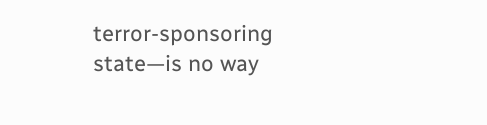terror-sponsoring state—is no way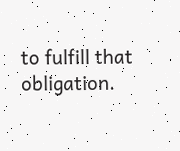to fulfill that obligation.